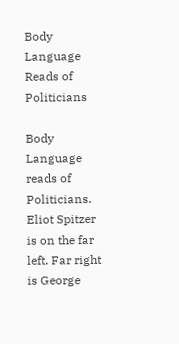Body Language Reads of Politicians

Body Language reads of Politicians. Eliot Spitzer is on the far left. Far right is George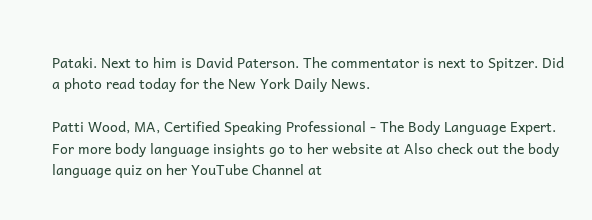Pataki. Next to him is David Paterson. The commentator is next to Spitzer. Did a photo read today for the New York Daily News.

Patti Wood, MA, Certified Speaking Professional - The Body Language Expert. For more body language insights go to her website at Also check out the body language quiz on her YouTube Channel at